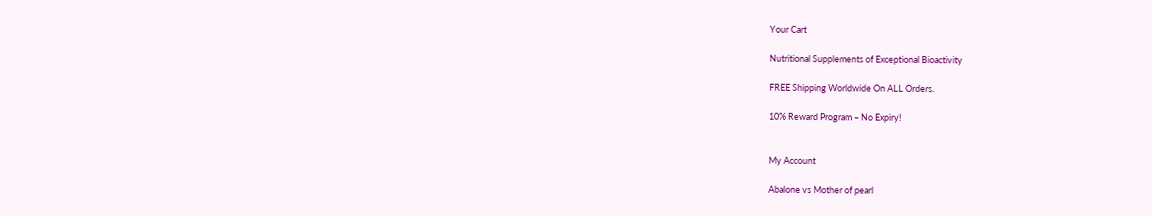Your Cart

Nutritional Supplements of Exceptional Bioactivity

FREE Shipping Worldwide On ALL Orders.

10% Reward Program – No Expiry!


My Account

Abalone vs Mother of pearl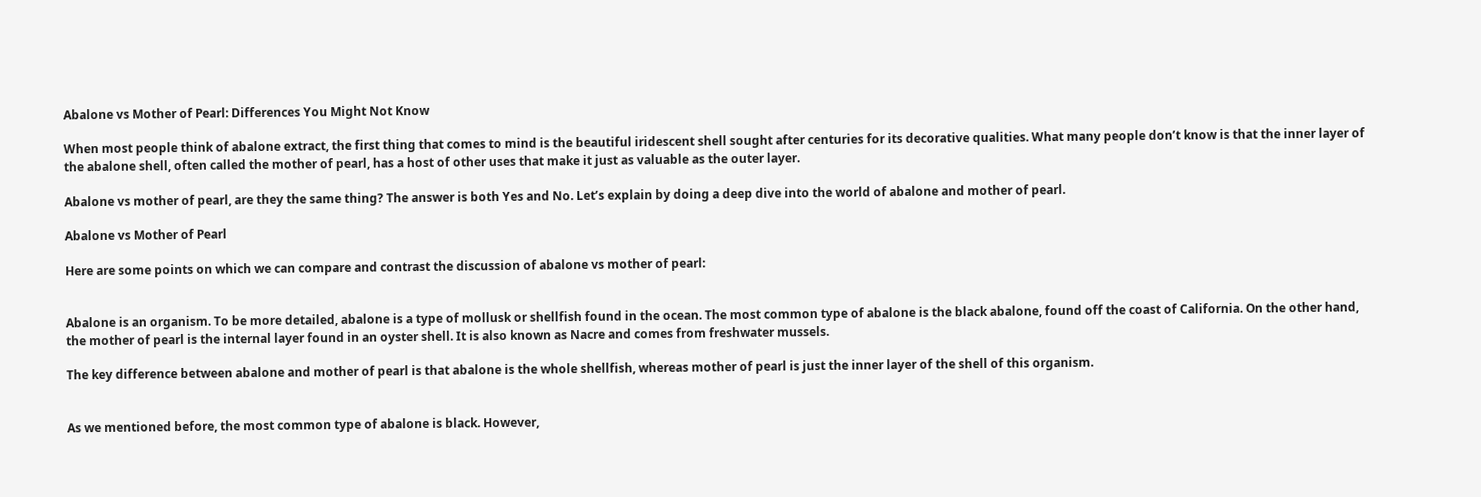Abalone vs Mother of Pearl: Differences You Might Not Know

When most people think of abalone extract, the first thing that comes to mind is the beautiful iridescent shell sought after centuries for its decorative qualities. What many people don’t know is that the inner layer of the abalone shell, often called the mother of pearl, has a host of other uses that make it just as valuable as the outer layer.

Abalone vs mother of pearl, are they the same thing? The answer is both Yes and No. Let’s explain by doing a deep dive into the world of abalone and mother of pearl.

Abalone vs Mother of Pearl

Here are some points on which we can compare and contrast the discussion of abalone vs mother of pearl:


Abalone is an organism. To be more detailed, abalone is a type of mollusk or shellfish found in the ocean. The most common type of abalone is the black abalone, found off the coast of California. On the other hand, the mother of pearl is the internal layer found in an oyster shell. It is also known as Nacre and comes from freshwater mussels.

The key difference between abalone and mother of pearl is that abalone is the whole shellfish, whereas mother of pearl is just the inner layer of the shell of this organism.


As we mentioned before, the most common type of abalone is black. However,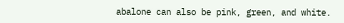abalone can also be pink, green, and white.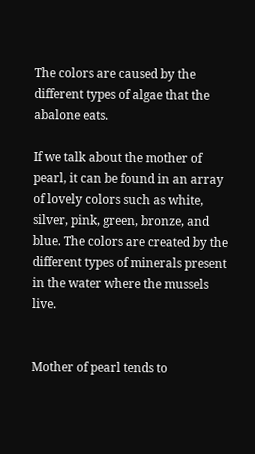The colors are caused by the different types of algae that the abalone eats.

If we talk about the mother of pearl, it can be found in an array of lovely colors such as white, silver, pink, green, bronze, and blue. The colors are created by the different types of minerals present in the water where the mussels live.


Mother of pearl tends to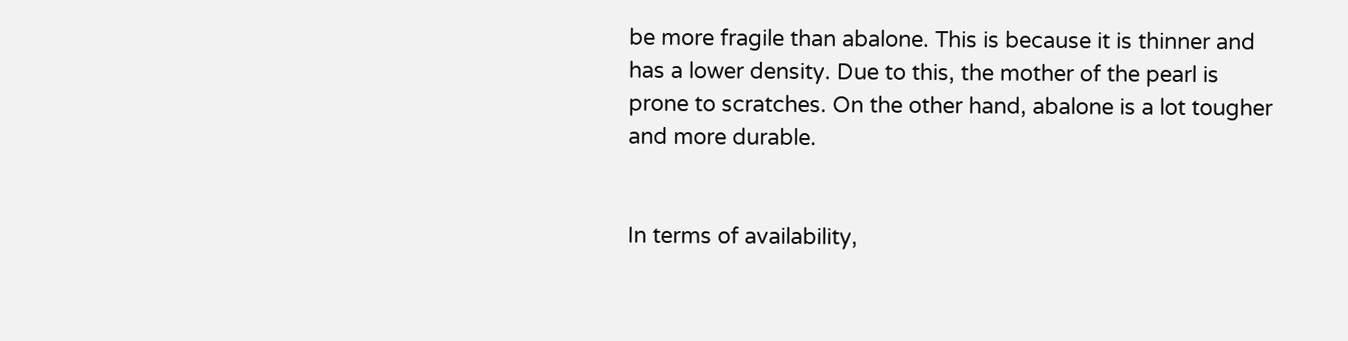be more fragile than abalone. This is because it is thinner and has a lower density. Due to this, the mother of the pearl is prone to scratches. On the other hand, abalone is a lot tougher and more durable.


In terms of availability,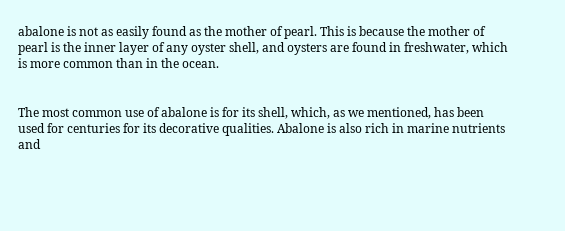abalone is not as easily found as the mother of pearl. This is because the mother of pearl is the inner layer of any oyster shell, and oysters are found in freshwater, which is more common than in the ocean.


The most common use of abalone is for its shell, which, as we mentioned, has been used for centuries for its decorative qualities. Abalone is also rich in marine nutrients and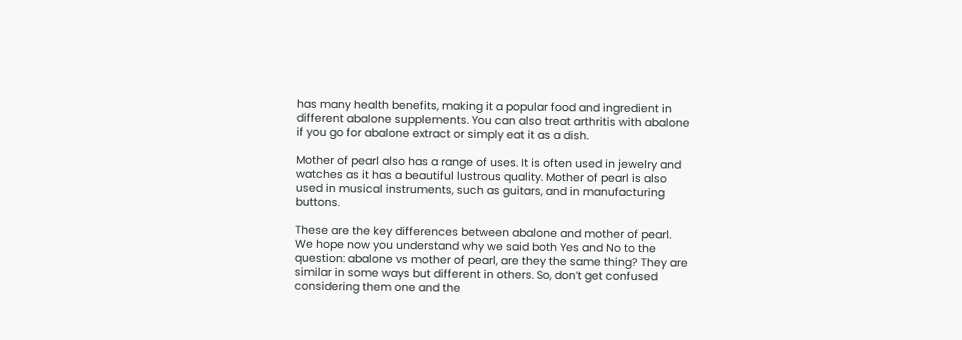has many health benefits, making it a popular food and ingredient in different abalone supplements. You can also treat arthritis with abalone if you go for abalone extract or simply eat it as a dish.

Mother of pearl also has a range of uses. It is often used in jewelry and watches as it has a beautiful lustrous quality. Mother of pearl is also used in musical instruments, such as guitars, and in manufacturing buttons.

These are the key differences between abalone and mother of pearl. We hope now you understand why we said both Yes and No to the question: abalone vs mother of pearl, are they the same thing? They are similar in some ways but different in others. So, don’t get confused considering them one and the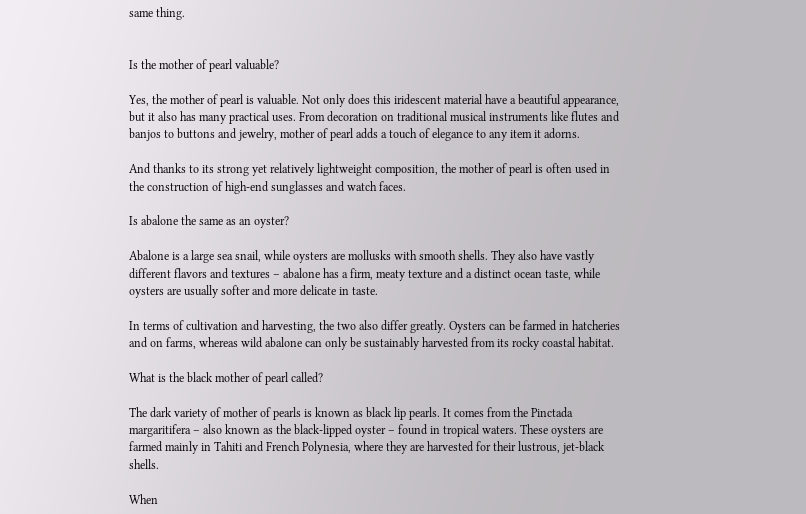same thing.


Is the mother of pearl valuable?

Yes, the mother of pearl is valuable. Not only does this iridescent material have a beautiful appearance, but it also has many practical uses. From decoration on traditional musical instruments like flutes and banjos to buttons and jewelry, mother of pearl adds a touch of elegance to any item it adorns.

And thanks to its strong yet relatively lightweight composition, the mother of pearl is often used in the construction of high-end sunglasses and watch faces.

Is abalone the same as an oyster?

Abalone is a large sea snail, while oysters are mollusks with smooth shells. They also have vastly different flavors and textures – abalone has a firm, meaty texture and a distinct ocean taste, while oysters are usually softer and more delicate in taste.

In terms of cultivation and harvesting, the two also differ greatly. Oysters can be farmed in hatcheries and on farms, whereas wild abalone can only be sustainably harvested from its rocky coastal habitat.

What is the black mother of pearl called?

The dark variety of mother of pearls is known as black lip pearls. It comes from the Pinctada margaritifera – also known as the black-lipped oyster – found in tropical waters. These oysters are farmed mainly in Tahiti and French Polynesia, where they are harvested for their lustrous, jet-black shells.

When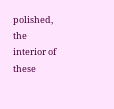polished, the interior of these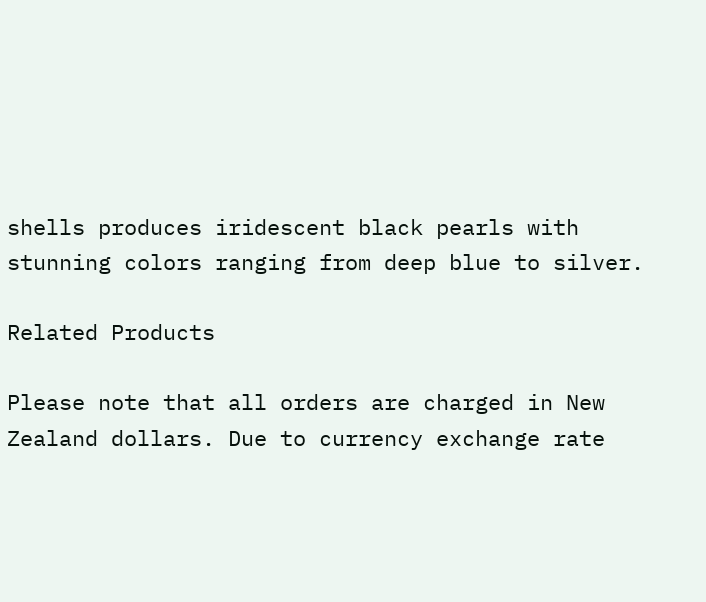shells produces iridescent black pearls with stunning colors ranging from deep blue to silver.

Related Products

Please note that all orders are charged in New Zealand dollars. Due to currency exchange rate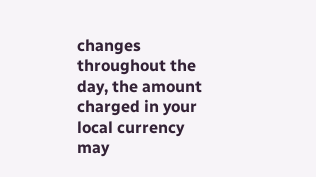changes throughout the day, the amount charged in your local currency may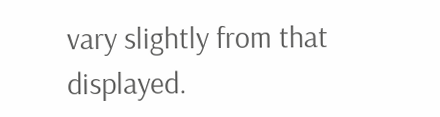vary slightly from that displayed.